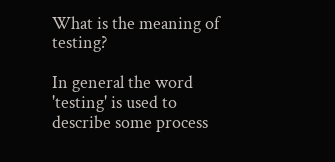What is the meaning of testing?

In general the word 'testing' is used to describe some process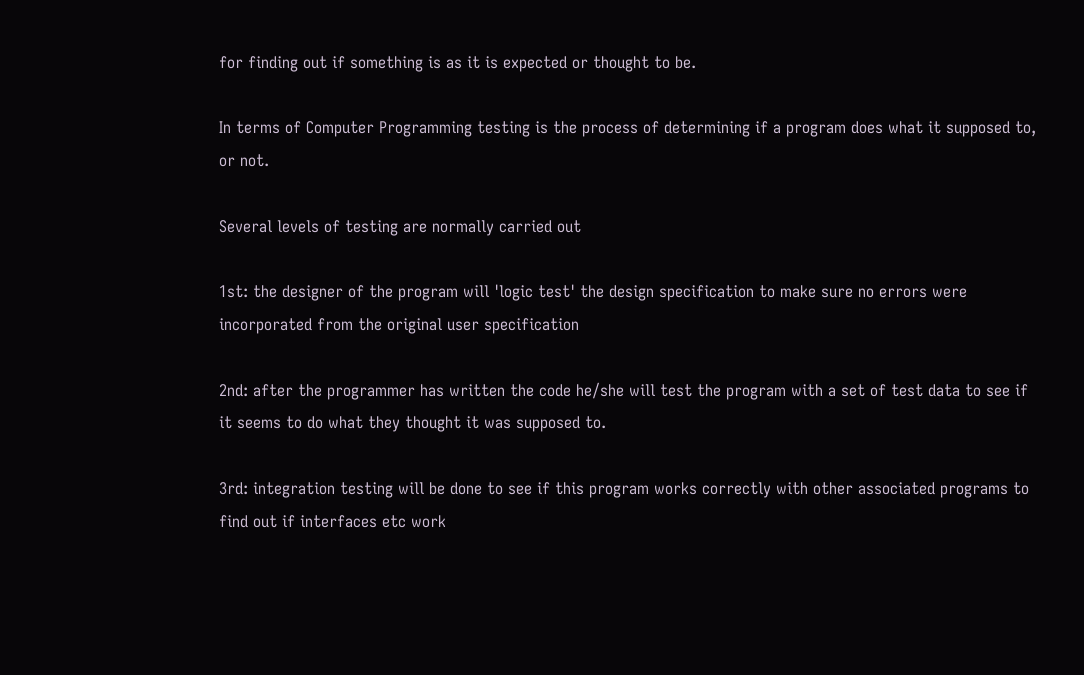for finding out if something is as it is expected or thought to be.

In terms of Computer Programming testing is the process of determining if a program does what it supposed to, or not.

Several levels of testing are normally carried out

1st: the designer of the program will 'logic test' the design specification to make sure no errors were incorporated from the original user specification

2nd: after the programmer has written the code he/she will test the program with a set of test data to see if it seems to do what they thought it was supposed to.

3rd: integration testing will be done to see if this program works correctly with other associated programs to find out if interfaces etc work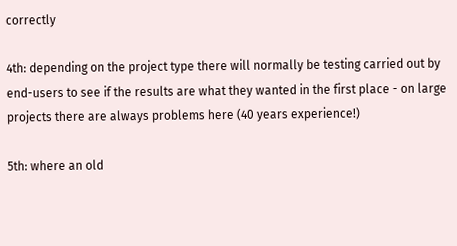correctly

4th: depending on the project type there will normally be testing carried out by end-users to see if the results are what they wanted in the first place - on large projects there are always problems here (40 years experience!)

5th: where an old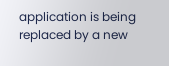application is being replaced by a new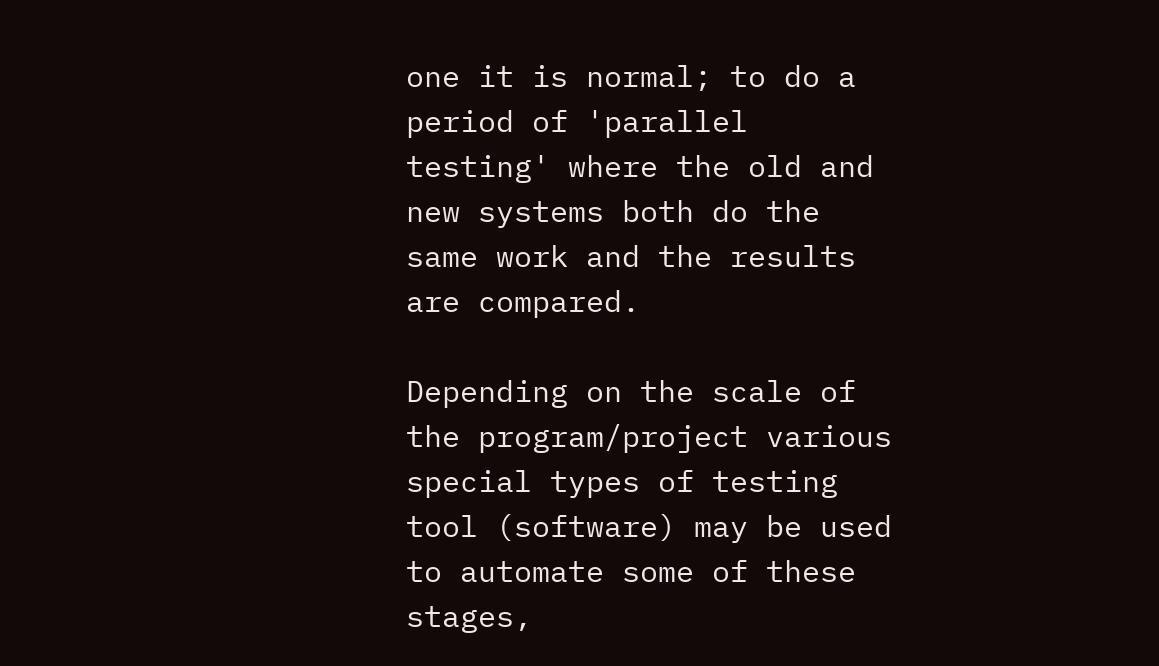one it is normal; to do a period of 'parallel testing' where the old and new systems both do the same work and the results are compared.

Depending on the scale of the program/project various special types of testing tool (software) may be used to automate some of these stages,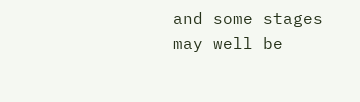and some stages may well be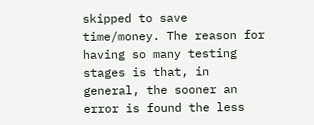skipped to save time/money. The reason for having so many testing stages is that, in general, the sooner an error is found the less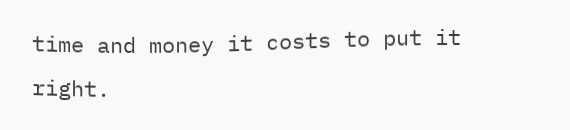time and money it costs to put it right.